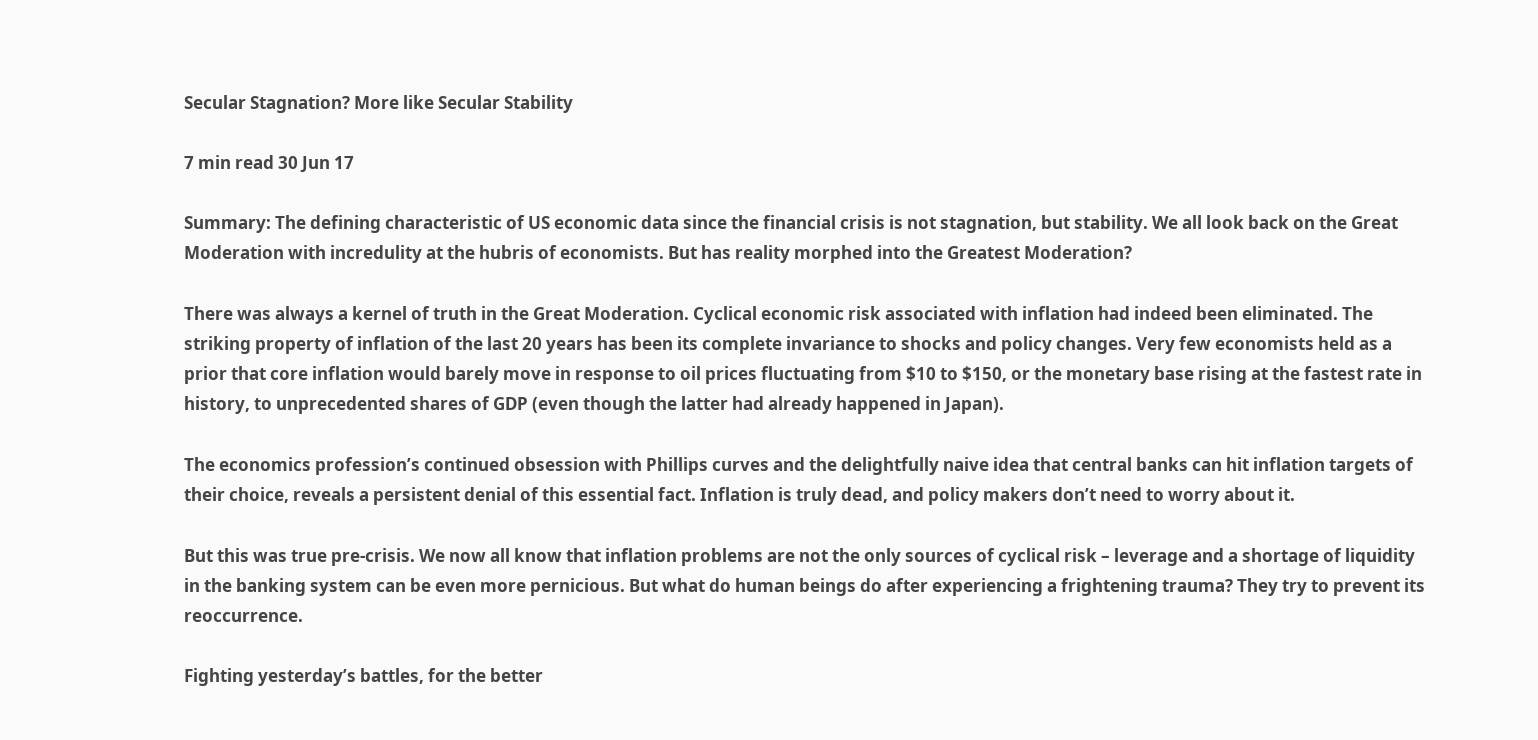Secular Stagnation? More like Secular Stability

7 min read 30 Jun 17

Summary: The defining characteristic of US economic data since the financial crisis is not stagnation, but stability. We all look back on the Great Moderation with incredulity at the hubris of economists. But has reality morphed into the Greatest Moderation?

There was always a kernel of truth in the Great Moderation. Cyclical economic risk associated with inflation had indeed been eliminated. The striking property of inflation of the last 20 years has been its complete invariance to shocks and policy changes. Very few economists held as a prior that core inflation would barely move in response to oil prices fluctuating from $10 to $150, or the monetary base rising at the fastest rate in history, to unprecedented shares of GDP (even though the latter had already happened in Japan).

The economics profession’s continued obsession with Phillips curves and the delightfully naive idea that central banks can hit inflation targets of their choice, reveals a persistent denial of this essential fact. Inflation is truly dead, and policy makers don’t need to worry about it.

But this was true pre-crisis. We now all know that inflation problems are not the only sources of cyclical risk – leverage and a shortage of liquidity in the banking system can be even more pernicious. But what do human beings do after experiencing a frightening trauma? They try to prevent its reoccurrence.

Fighting yesterday’s battles, for the better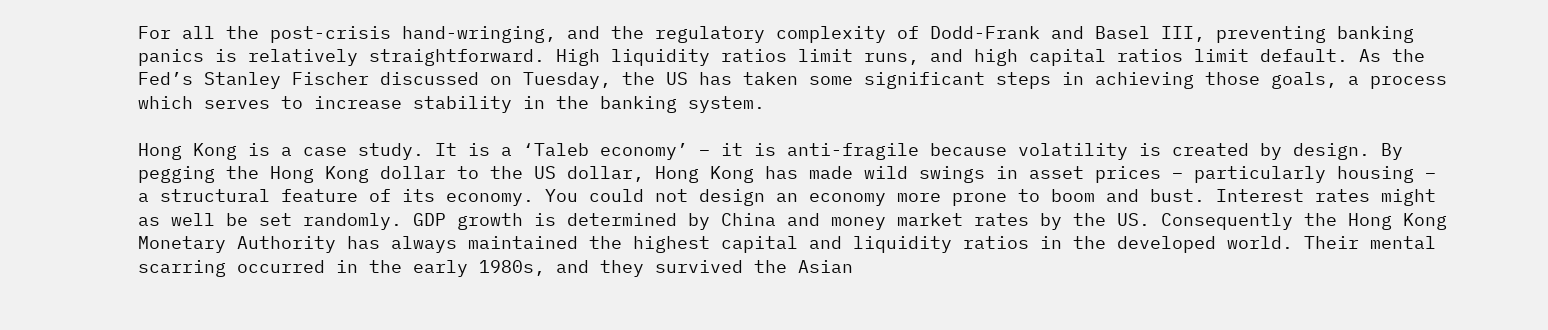For all the post-crisis hand-wringing, and the regulatory complexity of Dodd-Frank and Basel III, preventing banking panics is relatively straightforward. High liquidity ratios limit runs, and high capital ratios limit default. As the Fed’s Stanley Fischer discussed on Tuesday, the US has taken some significant steps in achieving those goals, a process which serves to increase stability in the banking system.

Hong Kong is a case study. It is a ‘Taleb economy’ – it is anti-fragile because volatility is created by design. By pegging the Hong Kong dollar to the US dollar, Hong Kong has made wild swings in asset prices – particularly housing – a structural feature of its economy. You could not design an economy more prone to boom and bust. Interest rates might as well be set randomly. GDP growth is determined by China and money market rates by the US. Consequently the Hong Kong Monetary Authority has always maintained the highest capital and liquidity ratios in the developed world. Their mental scarring occurred in the early 1980s, and they survived the Asian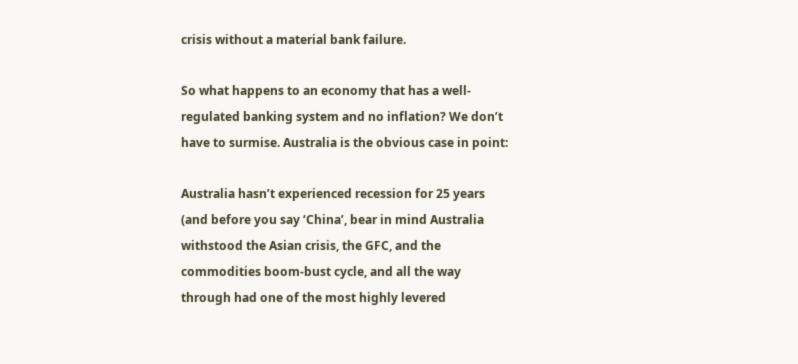crisis without a material bank failure.

So what happens to an economy that has a well-regulated banking system and no inflation? We don’t have to surmise. Australia is the obvious case in point:

Australia hasn’t experienced recession for 25 years (and before you say ‘China’, bear in mind Australia withstood the Asian crisis, the GFC, and the commodities boom-bust cycle, and all the way through had one of the most highly levered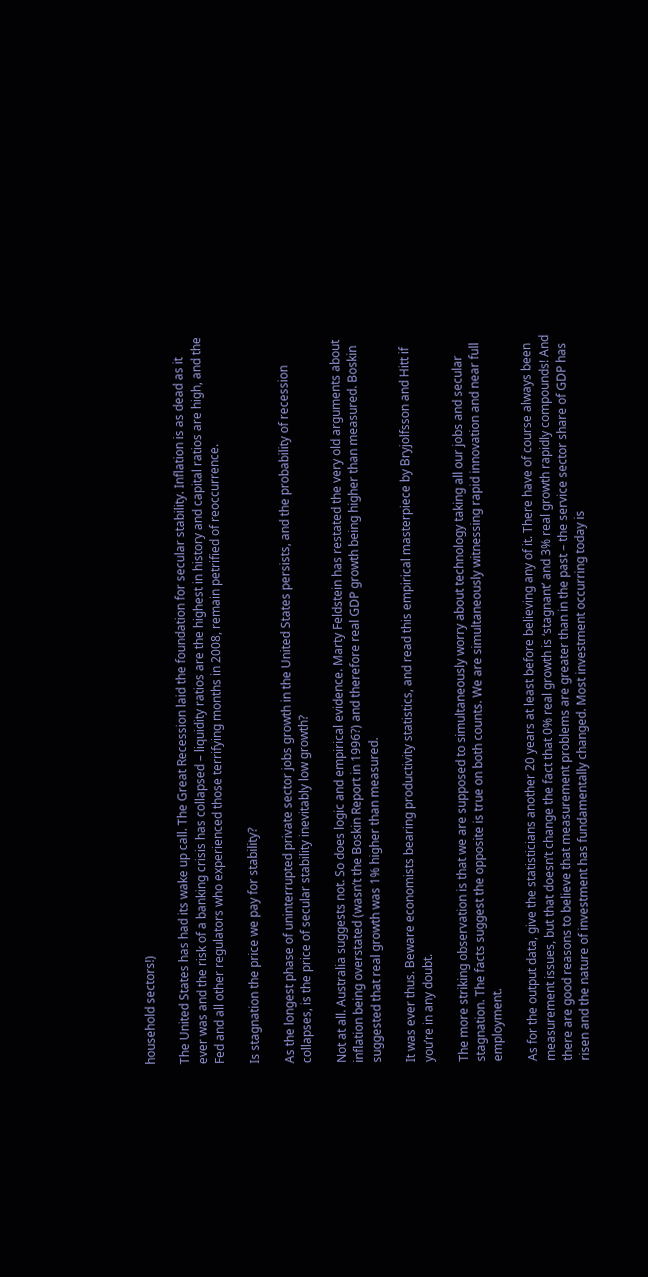household sectors!)

The United States has had its wake up call. The Great Recession laid the foundation for secular stability. Inflation is as dead as it ever was and the risk of a banking crisis has collapsed – liquidity ratios are the highest in history and capital ratios are high, and the Fed and all other regulators who experienced those terrifying months in 2008, remain petrified of reoccurrence.

Is stagnation the price we pay for stability?

As the longest phase of uninterrupted private sector jobs growth in the United States persists, and the probability of recession collapses, is the price of secular stability inevitably low growth?

Not at all. Australia suggests not. So does logic and empirical evidence. Marty Feldstein has restated the very old arguments about inflation being overstated (wasn’t the Boskin Report in 1996?) and therefore real GDP growth being higher than measured. Boskin suggested that real growth was 1% higher than measured.

It was ever thus. Beware economists bearing productivity statistics, and read this empirical masterpiece by Bryjolfsson and Hitt if you’re in any doubt.

The more striking observation is that we are supposed to simultaneously worry about technology taking all our jobs and secular stagnation. The facts suggest the opposite is true on both counts. We are simultaneously witnessing rapid innovation and near full employment.

As for the output data, give the statisticians another 20 years at least before believing any of it. There have of course always been measurement issues, but that doesn’t change the fact that 0% real growth is ‘stagnant’ and 3% real growth rapidly compounds! And there are good reasons to believe that measurement problems are greater than in the past – the service sector share of GDP has risen and the nature of investment has fundamentally changed. Most investment occurring today is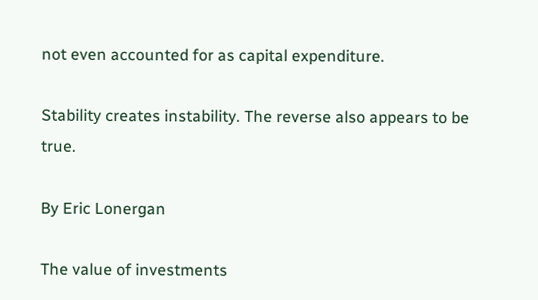not even accounted for as capital expenditure.

Stability creates instability. The reverse also appears to be true.

By Eric Lonergan

The value of investments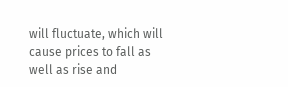will fluctuate, which will cause prices to fall as well as rise and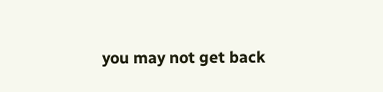you may not get back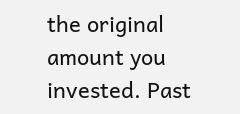the original amount you invested. Past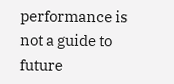performance is not a guide to future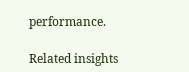performance.

Related insights